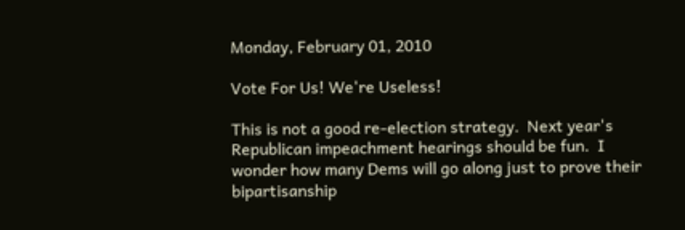Monday, February 01, 2010

Vote For Us! We're Useless!

This is not a good re-election strategy.  Next year's Republican impeachment hearings should be fun.  I wonder how many Dems will go along just to prove their bipartisanship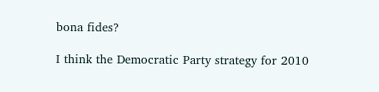bona fides?

I think the Democratic Party strategy for 2010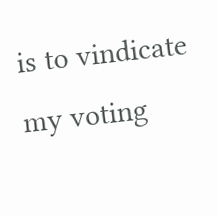is to vindicate my voting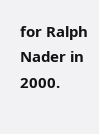for Ralph Nader in 2000.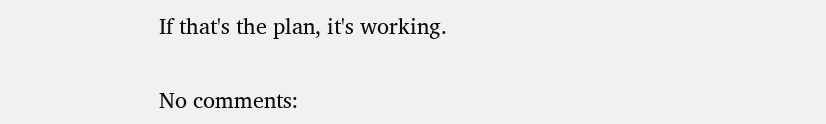If that's the plan, it's working.

No comments: